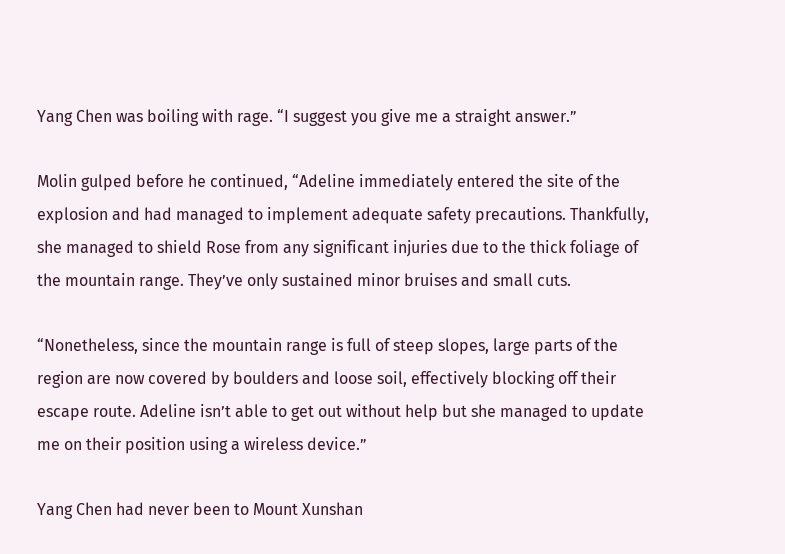Yang Chen was boiling with rage. “I suggest you give me a straight answer.”

Molin gulped before he continued, “Adeline immediately entered the site of the explosion and had managed to implement adequate safety precautions. Thankfully, she managed to shield Rose from any significant injuries due to the thick foliage of the mountain range. They’ve only sustained minor bruises and small cuts.

“Nonetheless, since the mountain range is full of steep slopes, large parts of the region are now covered by boulders and loose soil, effectively blocking off their escape route. Adeline isn’t able to get out without help but she managed to update me on their position using a wireless device.”

Yang Chen had never been to Mount Xunshan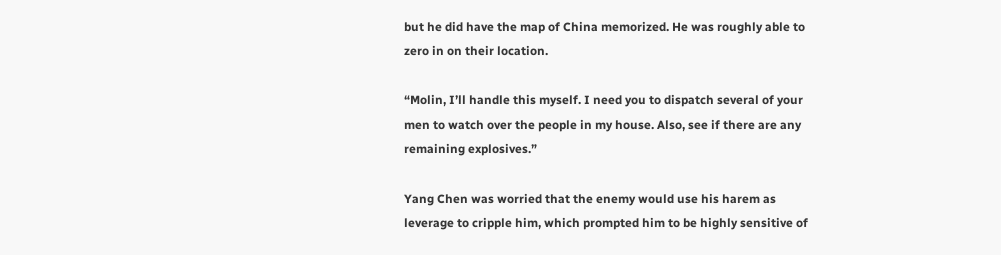but he did have the map of China memorized. He was roughly able to zero in on their location.

“Molin, I’ll handle this myself. I need you to dispatch several of your men to watch over the people in my house. Also, see if there are any remaining explosives.”

Yang Chen was worried that the enemy would use his harem as leverage to cripple him, which prompted him to be highly sensitive of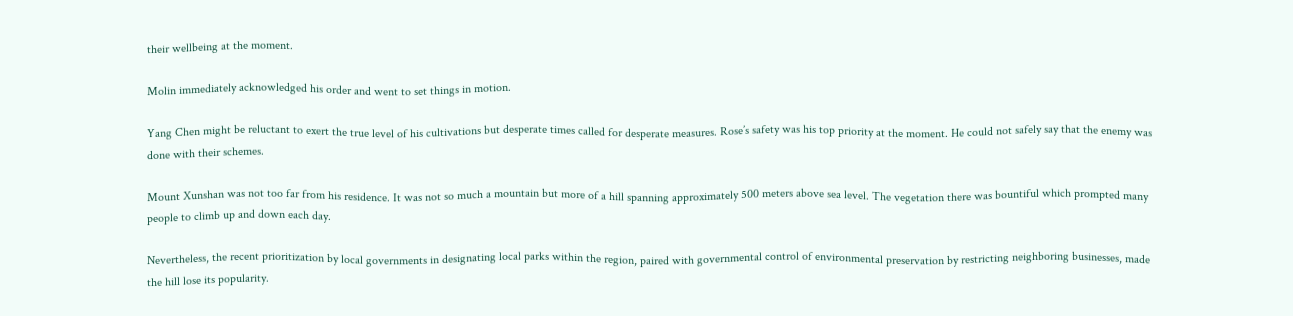their wellbeing at the moment.

Molin immediately acknowledged his order and went to set things in motion.

Yang Chen might be reluctant to exert the true level of his cultivations but desperate times called for desperate measures. Rose’s safety was his top priority at the moment. He could not safely say that the enemy was done with their schemes.

Mount Xunshan was not too far from his residence. It was not so much a mountain but more of a hill spanning approximately 500 meters above sea level. The vegetation there was bountiful which prompted many people to climb up and down each day.

Nevertheless, the recent prioritization by local governments in designating local parks within the region, paired with governmental control of environmental preservation by restricting neighboring businesses, made the hill lose its popularity.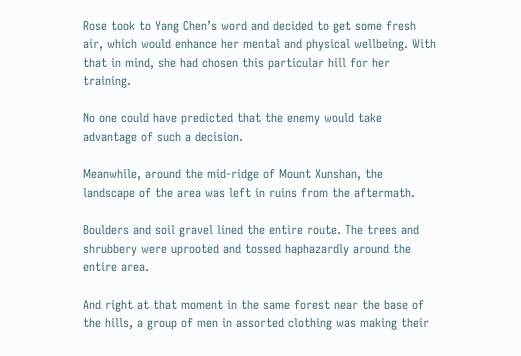Rose took to Yang Chen’s word and decided to get some fresh air, which would enhance her mental and physical wellbeing. With that in mind, she had chosen this particular hill for her training.

No one could have predicted that the enemy would take advantage of such a decision.

Meanwhile, around the mid-ridge of Mount Xunshan, the landscape of the area was left in ruins from the aftermath.

Boulders and soil gravel lined the entire route. The trees and shrubbery were uprooted and tossed haphazardly around the entire area.

And right at that moment in the same forest near the base of the hills, a group of men in assorted clothing was making their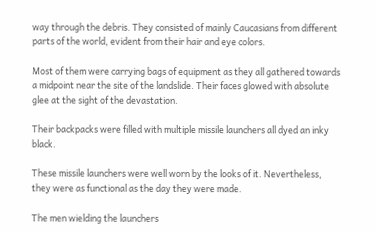way through the debris. They consisted of mainly Caucasians from different parts of the world, evident from their hair and eye colors.

Most of them were carrying bags of equipment as they all gathered towards a midpoint near the site of the landslide. Their faces glowed with absolute glee at the sight of the devastation.

Their backpacks were filled with multiple missile launchers all dyed an inky black.

These missile launchers were well worn by the looks of it. Nevertheless, they were as functional as the day they were made.

The men wielding the launchers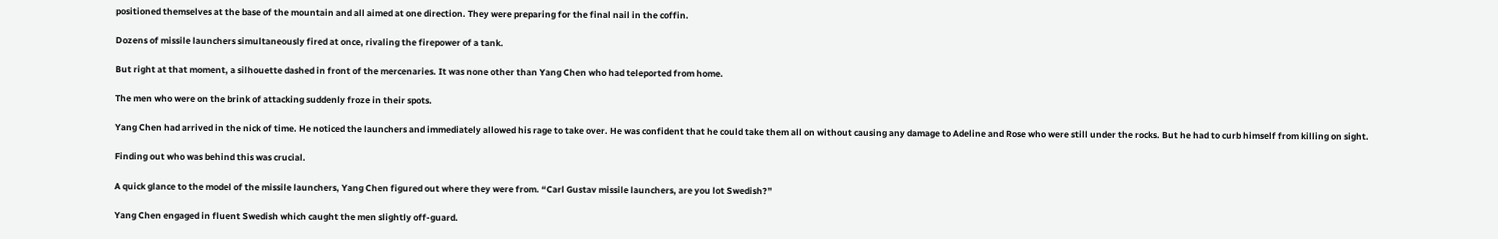positioned themselves at the base of the mountain and all aimed at one direction. They were preparing for the final nail in the coffin.

Dozens of missile launchers simultaneously fired at once, rivaling the firepower of a tank.

But right at that moment, a silhouette dashed in front of the mercenaries. It was none other than Yang Chen who had teleported from home.

The men who were on the brink of attacking suddenly froze in their spots.

Yang Chen had arrived in the nick of time. He noticed the launchers and immediately allowed his rage to take over. He was confident that he could take them all on without causing any damage to Adeline and Rose who were still under the rocks. But he had to curb himself from killing on sight.

Finding out who was behind this was crucial.

A quick glance to the model of the missile launchers, Yang Chen figured out where they were from. “Carl Gustav missile launchers, are you lot Swedish?”

Yang Chen engaged in fluent Swedish which caught the men slightly off-guard.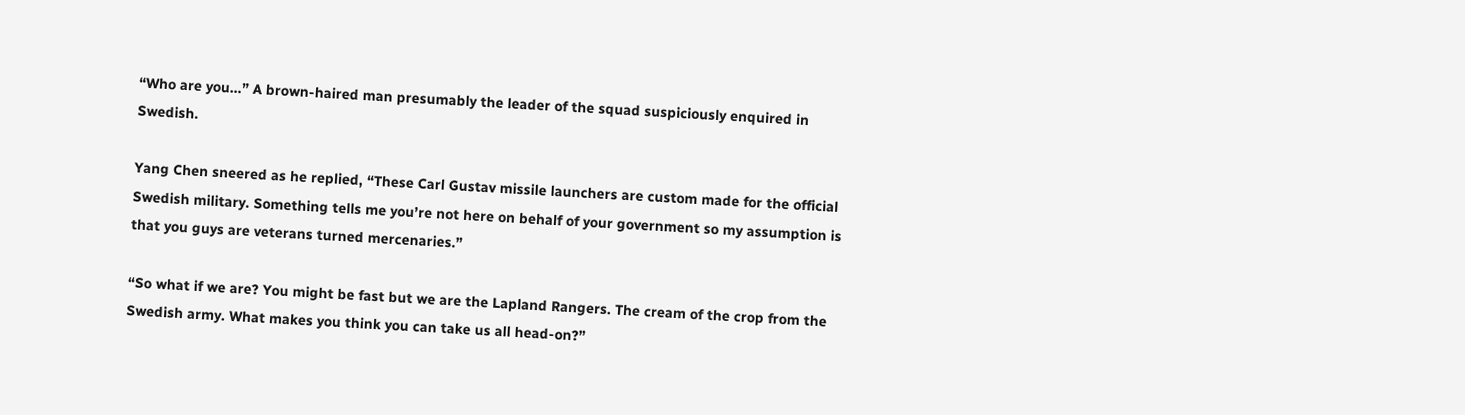“Who are you…” A brown-haired man presumably the leader of the squad suspiciously enquired in Swedish.

Yang Chen sneered as he replied, “These Carl Gustav missile launchers are custom made for the official Swedish military. Something tells me you’re not here on behalf of your government so my assumption is that you guys are veterans turned mercenaries.”

“So what if we are? You might be fast but we are the Lapland Rangers. The cream of the crop from the Swedish army. What makes you think you can take us all head-on?”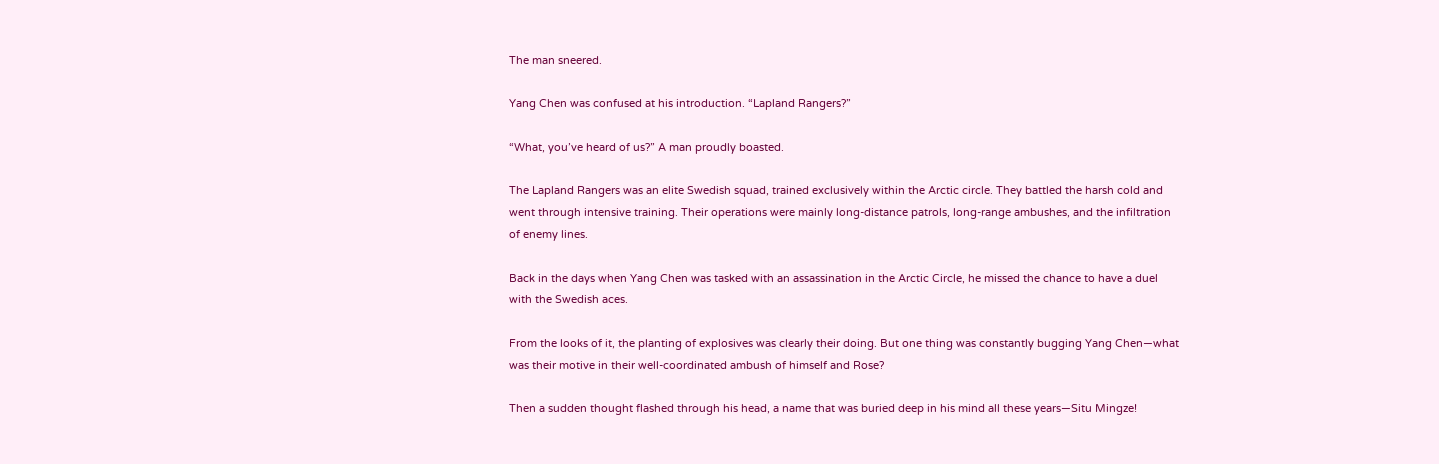The man sneered.

Yang Chen was confused at his introduction. “Lapland Rangers?”

“What, you’ve heard of us?” A man proudly boasted.

The Lapland Rangers was an elite Swedish squad, trained exclusively within the Arctic circle. They battled the harsh cold and went through intensive training. Their operations were mainly long-distance patrols, long-range ambushes, and the infiltration of enemy lines.

Back in the days when Yang Chen was tasked with an assassination in the Arctic Circle, he missed the chance to have a duel with the Swedish aces.

From the looks of it, the planting of explosives was clearly their doing. But one thing was constantly bugging Yang Chen—what was their motive in their well-coordinated ambush of himself and Rose?

Then a sudden thought flashed through his head, a name that was buried deep in his mind all these years—Situ Mingze!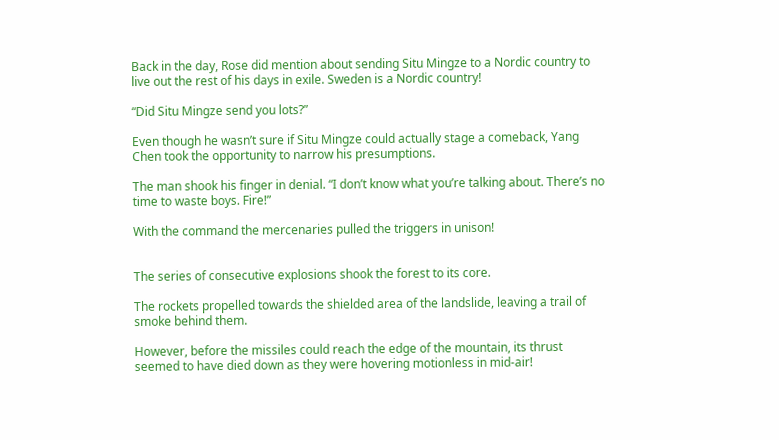Back in the day, Rose did mention about sending Situ Mingze to a Nordic country to live out the rest of his days in exile. Sweden is a Nordic country!

“Did Situ Mingze send you lots?”

Even though he wasn’t sure if Situ Mingze could actually stage a comeback, Yang Chen took the opportunity to narrow his presumptions.

The man shook his finger in denial. “I don’t know what you’re talking about. There’s no time to waste boys. Fire!”

With the command the mercenaries pulled the triggers in unison!


The series of consecutive explosions shook the forest to its core.

The rockets propelled towards the shielded area of the landslide, leaving a trail of smoke behind them.

However, before the missiles could reach the edge of the mountain, its thrust seemed to have died down as they were hovering motionless in mid-air!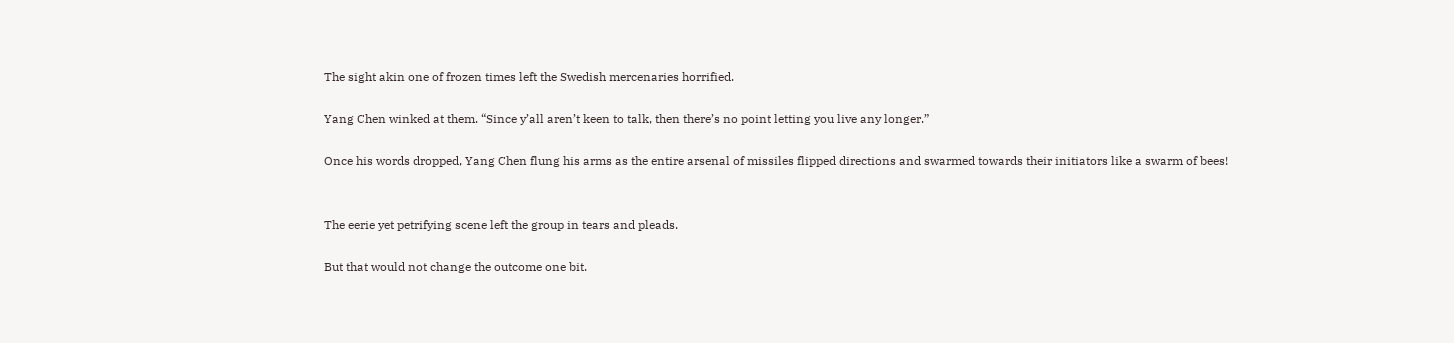The sight akin one of frozen times left the Swedish mercenaries horrified.

Yang Chen winked at them. “Since y’all aren’t keen to talk, then there’s no point letting you live any longer.”

Once his words dropped, Yang Chen flung his arms as the entire arsenal of missiles flipped directions and swarmed towards their initiators like a swarm of bees!


The eerie yet petrifying scene left the group in tears and pleads.

But that would not change the outcome one bit.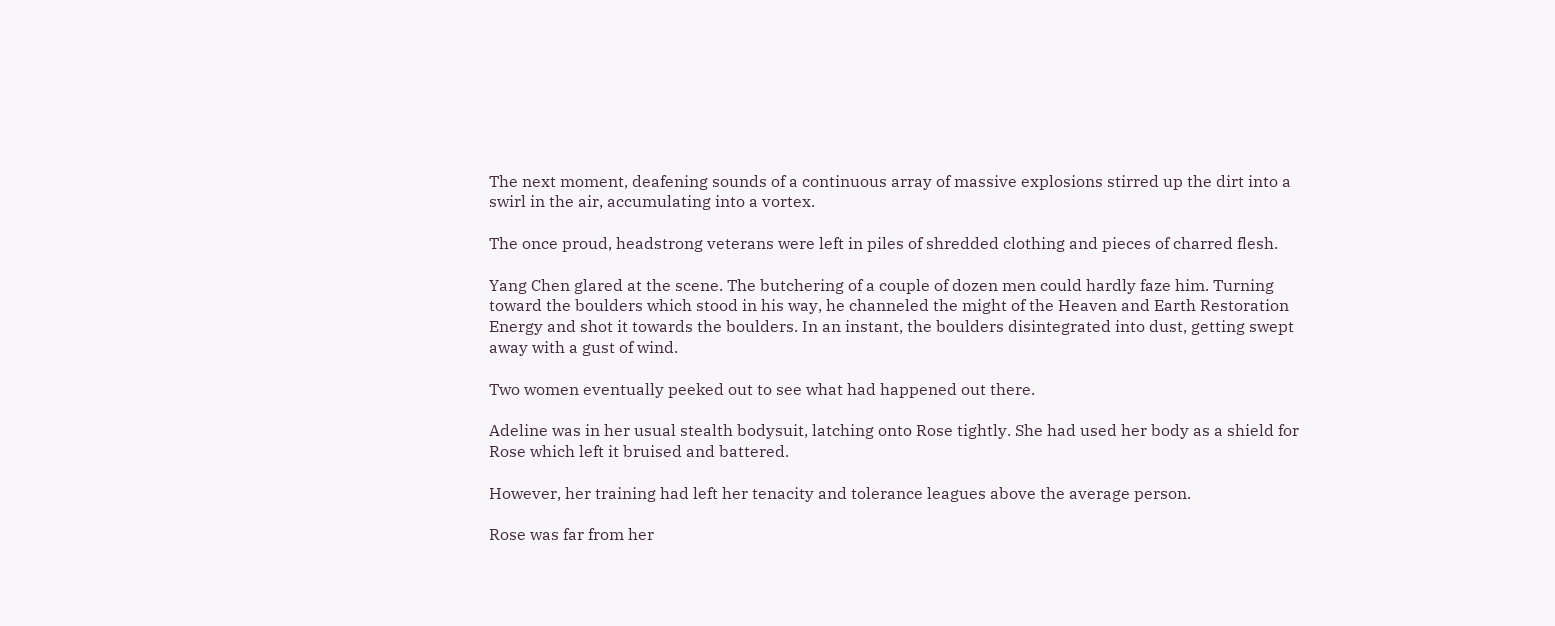The next moment, deafening sounds of a continuous array of massive explosions stirred up the dirt into a swirl in the air, accumulating into a vortex.

The once proud, headstrong veterans were left in piles of shredded clothing and pieces of charred flesh.

Yang Chen glared at the scene. The butchering of a couple of dozen men could hardly faze him. Turning toward the boulders which stood in his way, he channeled the might of the Heaven and Earth Restoration Energy and shot it towards the boulders. In an instant, the boulders disintegrated into dust, getting swept away with a gust of wind.

Two women eventually peeked out to see what had happened out there.

Adeline was in her usual stealth bodysuit, latching onto Rose tightly. She had used her body as a shield for Rose which left it bruised and battered.

However, her training had left her tenacity and tolerance leagues above the average person.

Rose was far from her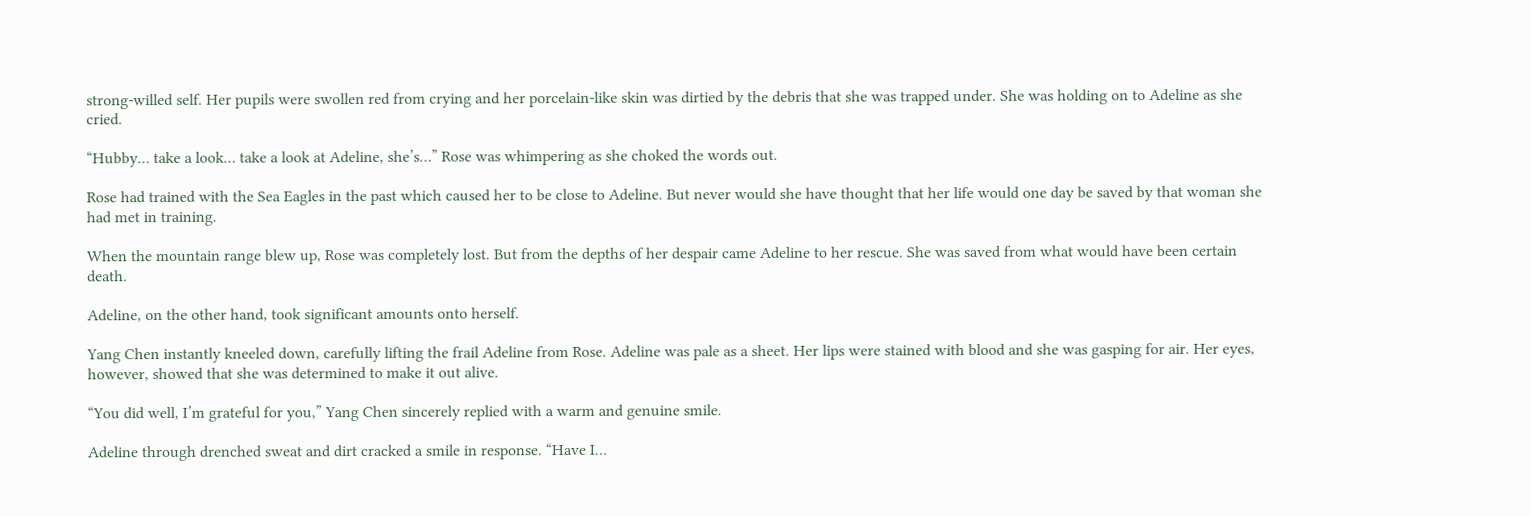strong-willed self. Her pupils were swollen red from crying and her porcelain-like skin was dirtied by the debris that she was trapped under. She was holding on to Adeline as she cried.

“Hubby… take a look… take a look at Adeline, she’s…” Rose was whimpering as she choked the words out.

Rose had trained with the Sea Eagles in the past which caused her to be close to Adeline. But never would she have thought that her life would one day be saved by that woman she had met in training.

When the mountain range blew up, Rose was completely lost. But from the depths of her despair came Adeline to her rescue. She was saved from what would have been certain death.

Adeline, on the other hand, took significant amounts onto herself.

Yang Chen instantly kneeled down, carefully lifting the frail Adeline from Rose. Adeline was pale as a sheet. Her lips were stained with blood and she was gasping for air. Her eyes, however, showed that she was determined to make it out alive.

“You did well, I’m grateful for you,” Yang Chen sincerely replied with a warm and genuine smile.

Adeline through drenched sweat and dirt cracked a smile in response. “Have I…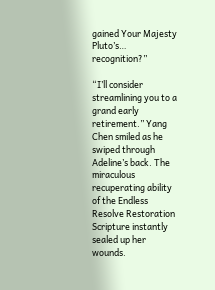gained Your Majesty Pluto’s… recognition?”

“I’ll consider streamlining you to a grand early retirement.” Yang Chen smiled as he swiped through Adeline’s back. The miraculous recuperating ability of the Endless Resolve Restoration Scripture instantly sealed up her wounds.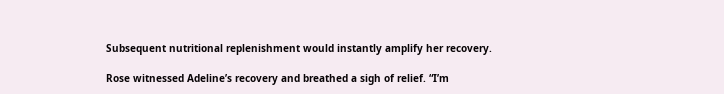Subsequent nutritional replenishment would instantly amplify her recovery.

Rose witnessed Adeline’s recovery and breathed a sigh of relief. “I’m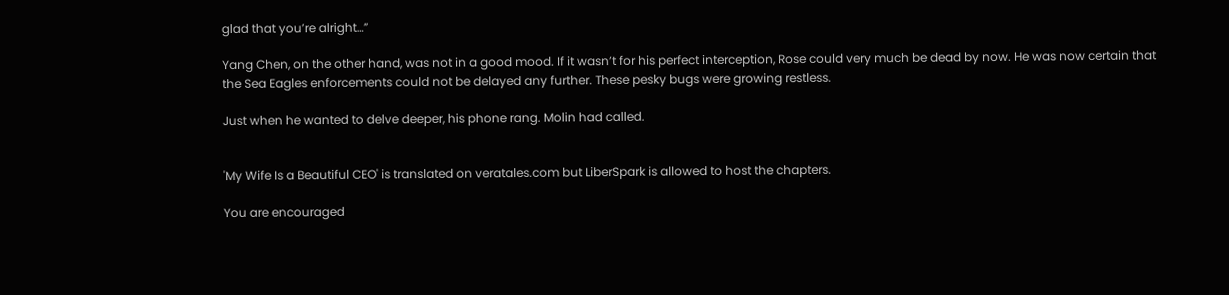glad that you’re alright…”

Yang Chen, on the other hand, was not in a good mood. If it wasn’t for his perfect interception, Rose could very much be dead by now. He was now certain that the Sea Eagles enforcements could not be delayed any further. These pesky bugs were growing restless.

Just when he wanted to delve deeper, his phone rang. Molin had called.


'My Wife Is a Beautiful CEO' is translated on veratales.com but LiberSpark is allowed to host the chapters.

You are encouraged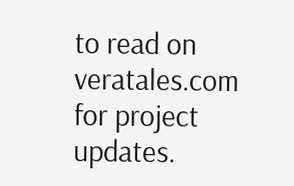to read on veratales.com for project updates.